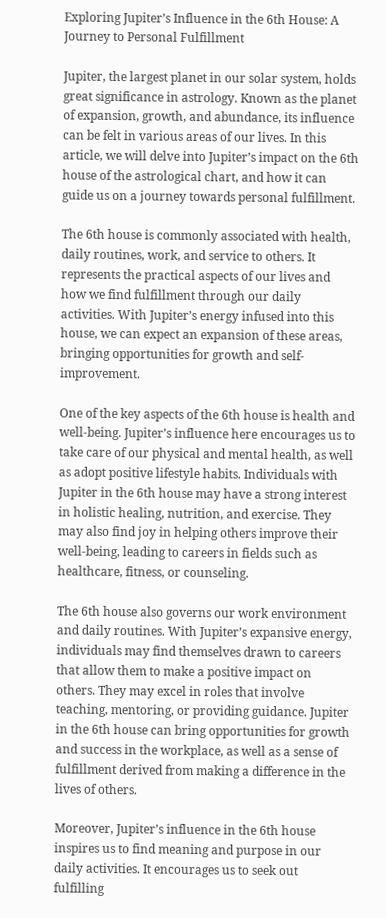Exploring Jupiter’s Influence in the 6th House: A Journey to Personal Fulfillment

Jupiter, the largest planet in our solar system, holds great significance in astrology. Known as the planet of expansion, growth, and abundance, its influence can be felt in various areas of our lives. In this article, we will delve into Jupiter’s impact on the 6th house of the astrological chart, and how it can guide us on a journey towards personal fulfillment.

The 6th house is commonly associated with health, daily routines, work, and service to others. It represents the practical aspects of our lives and how we find fulfillment through our daily activities. With Jupiter’s energy infused into this house, we can expect an expansion of these areas, bringing opportunities for growth and self-improvement.

One of the key aspects of the 6th house is health and well-being. Jupiter’s influence here encourages us to take care of our physical and mental health, as well as adopt positive lifestyle habits. Individuals with Jupiter in the 6th house may have a strong interest in holistic healing, nutrition, and exercise. They may also find joy in helping others improve their well-being, leading to careers in fields such as healthcare, fitness, or counseling.

The 6th house also governs our work environment and daily routines. With Jupiter’s expansive energy, individuals may find themselves drawn to careers that allow them to make a positive impact on others. They may excel in roles that involve teaching, mentoring, or providing guidance. Jupiter in the 6th house can bring opportunities for growth and success in the workplace, as well as a sense of fulfillment derived from making a difference in the lives of others.

Moreover, Jupiter’s influence in the 6th house inspires us to find meaning and purpose in our daily activities. It encourages us to seek out fulfilling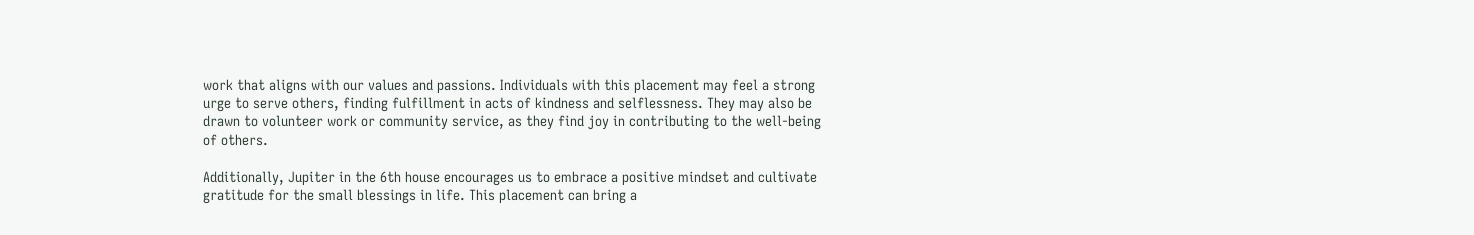work that aligns with our values and passions. Individuals with this placement may feel a strong urge to serve others, finding fulfillment in acts of kindness and selflessness. They may also be drawn to volunteer work or community service, as they find joy in contributing to the well-being of others.

Additionally, Jupiter in the 6th house encourages us to embrace a positive mindset and cultivate gratitude for the small blessings in life. This placement can bring a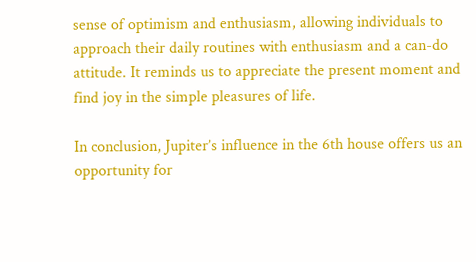sense of optimism and enthusiasm, allowing individuals to approach their daily routines with enthusiasm and a can-do attitude. It reminds us to appreciate the present moment and find joy in the simple pleasures of life.

In conclusion, Jupiter’s influence in the 6th house offers us an opportunity for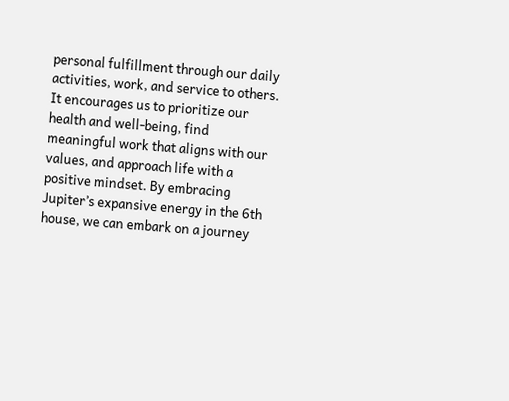personal fulfillment through our daily activities, work, and service to others. It encourages us to prioritize our health and well-being, find meaningful work that aligns with our values, and approach life with a positive mindset. By embracing Jupiter’s expansive energy in the 6th house, we can embark on a journey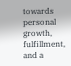towards personal growth, fulfillment, and a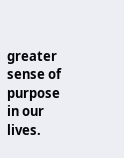greater sense of purpose in our lives.